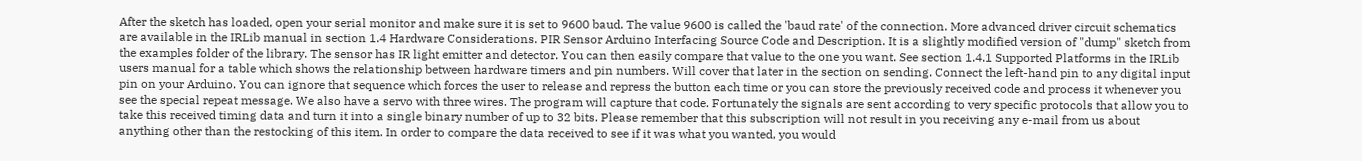After the sketch has loaded, open your serial monitor and make sure it is set to 9600 baud. The value 9600 is called the 'baud rate' of the connection. More advanced driver circuit schematics are available in the IRLib manual in section 1.4 Hardware Considerations. PIR Sensor Arduino Interfacing Source Code and Description. It is a slightly modified version of "dump" sketch from the examples folder of the library. The sensor has IR light emitter and detector. You can then easily compare that value to the one you want. See section 1.4.1 Supported Platforms in the IRLib users manual for a table which shows the relationship between hardware timers and pin numbers. Will cover that later in the section on sending. Connect the left-hand pin to any digital input pin on your Arduino. You can ignore that sequence which forces the user to release and repress the button each time or you can store the previously received code and process it whenever you see the special repeat message. We also have a servo with three wires. The program will capture that code. Fortunately the signals are sent according to very specific protocols that allow you to take this received timing data and turn it into a single binary number of up to 32 bits. Please remember that this subscription will not result in you receiving any e-mail from us about anything other than the restocking of this item. In order to compare the data received to see if it was what you wanted, you would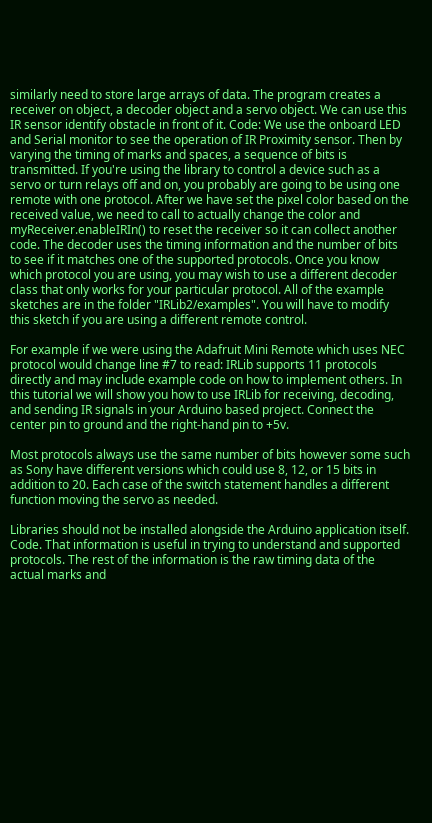similarly need to store large arrays of data. The program creates a receiver on object, a decoder object and a servo object. We can use this IR sensor identify obstacle in front of it. Code: We use the onboard LED and Serial monitor to see the operation of IR Proximity sensor. Then by varying the timing of marks and spaces, a sequence of bits is transmitted. If you're using the library to control a device such as a servo or turn relays off and on, you probably are going to be using one remote with one protocol. After we have set the pixel color based on the received value, we need to call to actually change the color and myReceiver.enableIRIn() to reset the receiver so it can collect another code. The decoder uses the timing information and the number of bits to see if it matches one of the supported protocols. Once you know which protocol you are using, you may wish to use a different decoder class that only works for your particular protocol. All of the example sketches are in the folder "IRLib2/examples". You will have to modify this sketch if you are using a different remote control.

For example if we were using the Adafruit Mini Remote which uses NEC protocol would change line #7 to read: IRLib supports 11 protocols directly and may include example code on how to implement others. In this tutorial we will show you how to use IRLib for receiving, decoding, and sending IR signals in your Arduino based project. Connect the center pin to ground and the right-hand pin to +5v.

Most protocols always use the same number of bits however some such as Sony have different versions which could use 8, 12, or 15 bits in addition to 20. Each case of the switch statement handles a different function moving the servo as needed.

Libraries should not be installed alongside the Arduino application itself. Code. That information is useful in trying to understand and supported protocols. The rest of the information is the raw timing data of the actual marks and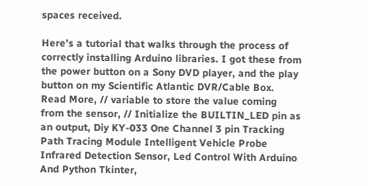spaces received.

Here’s a tutorial that walks through the process of correctly installing Arduino libraries. I got these from the power button on a Sony DVD player, and the play button on my Scientific Atlantic DVR/Cable Box. Read More, // variable to store the value coming from the sensor, // Initialize the BUILTIN_LED pin as an output, Diy KY-033 One Channel 3 pin Tracking Path Tracing Module Intelligent Vehicle Probe Infrared Detection Sensor, Led Control With Arduino And Python Tkinter,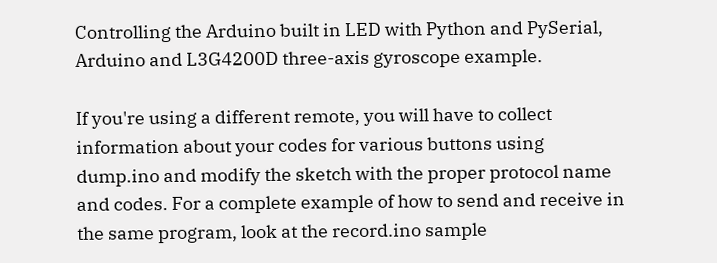Controlling the Arduino built in LED with Python and PySerial, Arduino and L3G4200D three-axis gyroscope example.

If you're using a different remote, you will have to collect information about your codes for various buttons using dump.ino and modify the sketch with the proper protocol name and codes. For a complete example of how to send and receive in the same program, look at the record.ino sample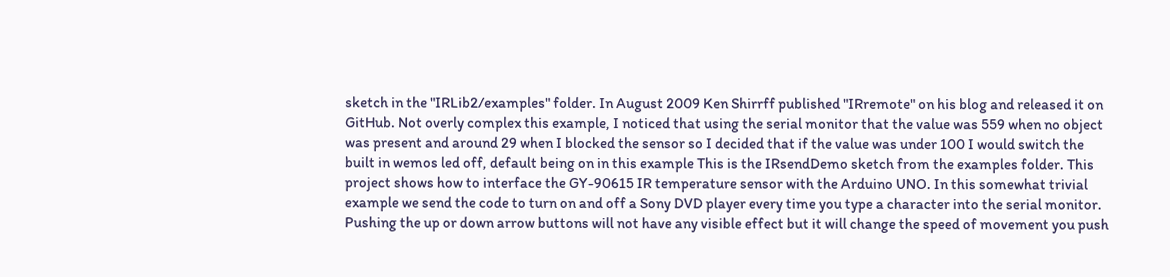sketch in the "IRLib2/examples" folder. In August 2009 Ken Shirrff published "IRremote" on his blog and released it on GitHub. Not overly complex this example, I noticed that using the serial monitor that the value was 559 when no object was present and around 29 when I blocked the sensor so I decided that if the value was under 100 I would switch the built in wemos led off, default being on in this example This is the IRsendDemo sketch from the examples folder. This project shows how to interface the GY-90615 IR temperature sensor with the Arduino UNO. In this somewhat trivial example we send the code to turn on and off a Sony DVD player every time you type a character into the serial monitor. Pushing the up or down arrow buttons will not have any visible effect but it will change the speed of movement you push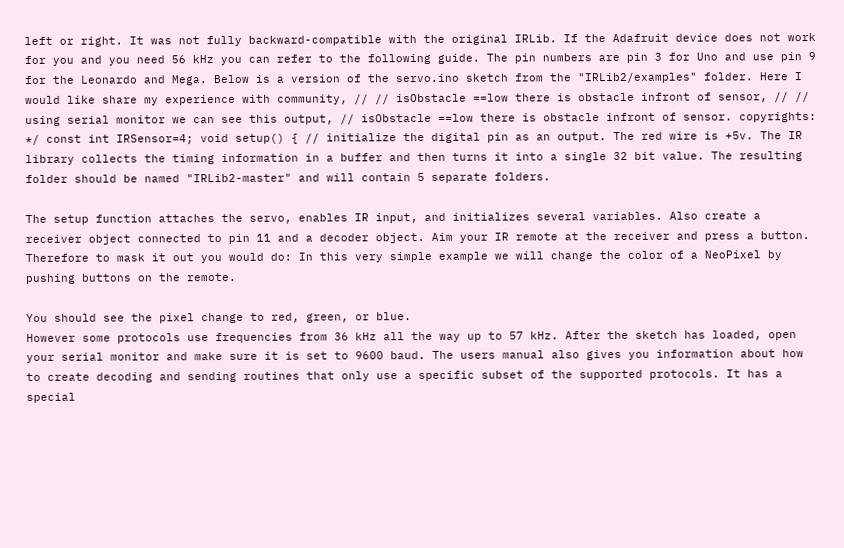left or right. It was not fully backward-compatible with the original IRLib. If the Adafruit device does not work for you and you need 56 kHz you can refer to the following guide. The pin numbers are pin 3 for Uno and use pin 9 for the Leonardo and Mega. Below is a version of the servo.ino sketch from the "IRLib2/examples" folder. Here I would like share my experience with community, // // isObstacle ==low there is obstacle infront of sensor, // // using serial monitor we can see this output, // isObstacle ==low there is obstacle infront of sensor. copyrights: */ const int IRSensor=4; void setup() { // initialize the digital pin as an output. The red wire is +5v. The IR library collects the timing information in a buffer and then turns it into a single 32 bit value. The resulting folder should be named "IRLib2-master" and will contain 5 separate folders.

The setup function attaches the servo, enables IR input, and initializes several variables. Also create a receiver object connected to pin 11 and a decoder object. Aim your IR remote at the receiver and press a button. Therefore to mask it out you would do: In this very simple example we will change the color of a NeoPixel by pushing buttons on the remote.

You should see the pixel change to red, green, or blue.
However some protocols use frequencies from 36 kHz all the way up to 57 kHz. After the sketch has loaded, open your serial monitor and make sure it is set to 9600 baud. The users manual also gives you information about how to create decoding and sending routines that only use a specific subset of the supported protocols. It has a special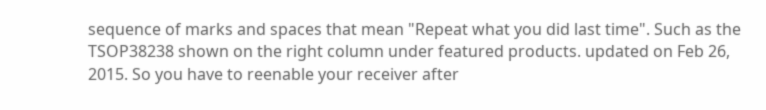sequence of marks and spaces that mean "Repeat what you did last time". Such as the TSOP38238 shown on the right column under featured products. updated on Feb 26, 2015. So you have to reenable your receiver after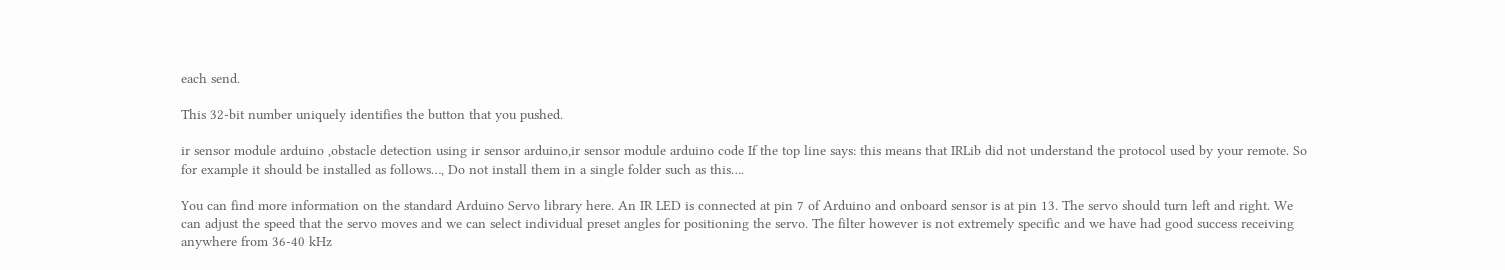each send.

This 32-bit number uniquely identifies the button that you pushed.

ir sensor module arduino ,obstacle detection using ir sensor arduino,ir sensor module arduino code If the top line says: this means that IRLib did not understand the protocol used by your remote. So for example it should be installed as follows…, Do not install them in a single folder such as this….

You can find more information on the standard Arduino Servo library here. An IR LED is connected at pin 7 of Arduino and onboard sensor is at pin 13. The servo should turn left and right. We can adjust the speed that the servo moves and we can select individual preset angles for positioning the servo. The filter however is not extremely specific and we have had good success receiving anywhere from 36-40 kHz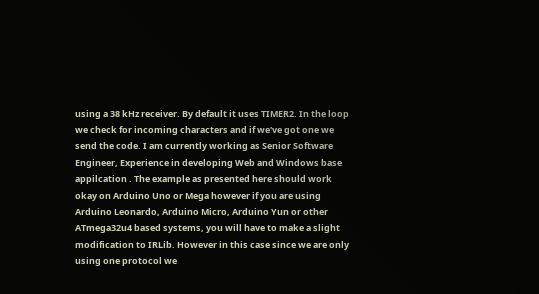using a 38 kHz receiver. By default it uses TIMER2. In the loop we check for incoming characters and if we've got one we send the code. I am currently working as Senior Software Engineer, Experience in developing Web and Windows base appilcation . The example as presented here should work okay on Arduino Uno or Mega however if you are using Arduino Leonardo, Arduino Micro, Arduino Yun or other ATmega32u4 based systems, you will have to make a slight modification to IRLib. However in this case since we are only using one protocol we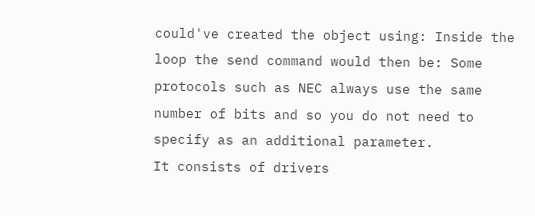could've created the object using: Inside the loop the send command would then be: Some protocols such as NEC always use the same number of bits and so you do not need to specify as an additional parameter.
It consists of drivers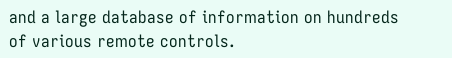and a large database of information on hundreds of various remote controls.